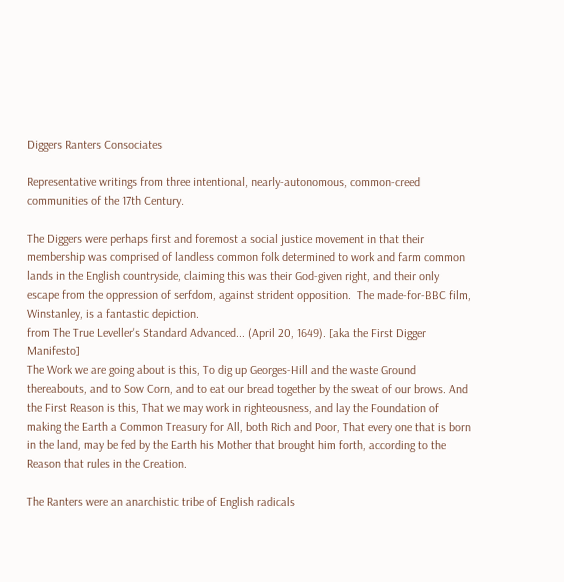Diggers Ranters Consociates

Representative writings from three intentional, nearly-autonomous, common-creed communities of the 17th Century.

The Diggers were perhaps first and foremost a social justice movement in that their membership was comprised of landless common folk determined to work and farm common lands in the English countryside, claiming this was their God-given right, and their only escape from the oppression of serfdom, against strident opposition.  The made-for-BBC film, Winstanley, is a fantastic depiction.
from The True Leveller's Standard Advanced... (April 20, 1649). [aka the First Digger Manifesto]
The Work we are going about is this, To dig up Georges-Hill and the waste Ground thereabouts, and to Sow Corn, and to eat our bread together by the sweat of our brows. And the First Reason is this, That we may work in righteousness, and lay the Foundation of making the Earth a Common Treasury for All, both Rich and Poor, That every one that is born in the land, may be fed by the Earth his Mother that brought him forth, according to the Reason that rules in the Creation.

The Ranters were an anarchistic tribe of English radicals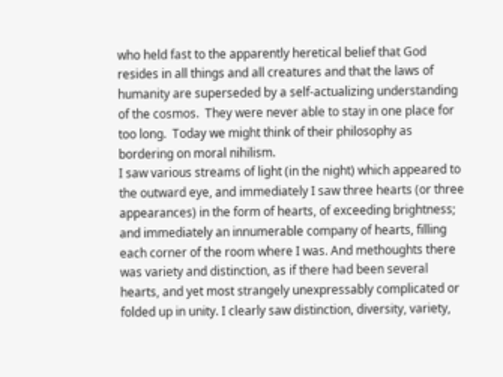who held fast to the apparently heretical belief that God resides in all things and all creatures and that the laws of humanity are superseded by a self-actualizing understanding of the cosmos.  They were never able to stay in one place for too long.  Today we might think of their philosophy as bordering on moral nihilism.
I saw various streams of light (in the night) which appeared to the outward eye, and immediately I saw three hearts (or three appearances) in the form of hearts, of exceeding brightness; and immediately an innumerable company of hearts, filling each corner of the room where I was. And methoughts there was variety and distinction, as if there had been several hearts, and yet most strangely unexpressably complicated or folded up in unity. I clearly saw distinction, diversity, variety,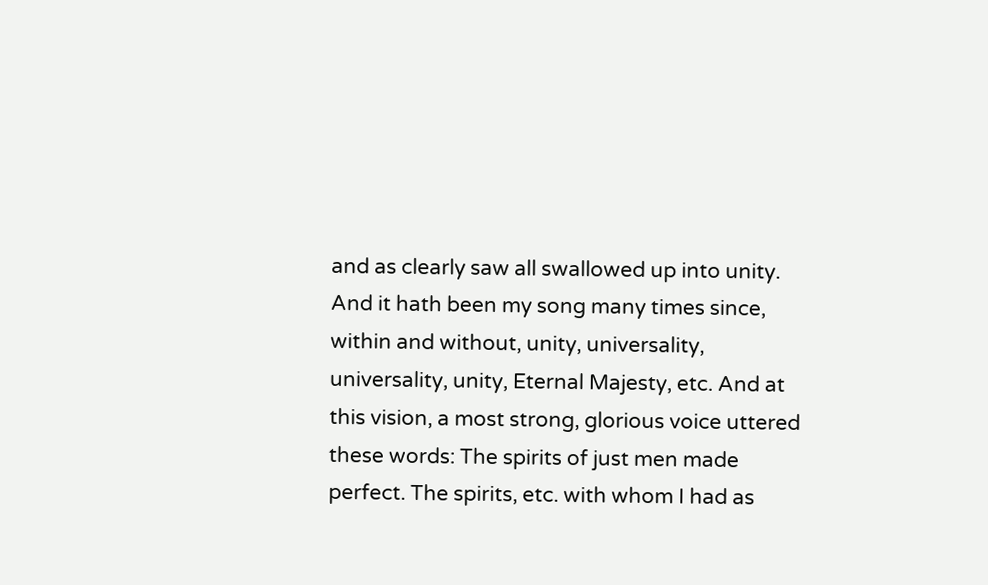and as clearly saw all swallowed up into unity. And it hath been my song many times since, within and without, unity, universality, universality, unity, Eternal Majesty, etc. And at this vision, a most strong, glorious voice uttered these words: The spirits of just men made perfect. The spirits, etc. with whom I had as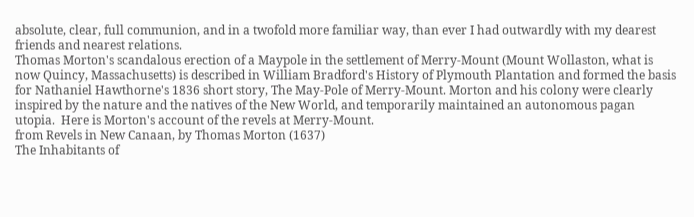absolute, clear, full communion, and in a twofold more familiar way, than ever I had outwardly with my dearest friends and nearest relations.
Thomas Morton's scandalous erection of a Maypole in the settlement of Merry-Mount (Mount Wollaston, what is now Quincy, Massachusetts) is described in William Bradford's History of Plymouth Plantation and formed the basis for Nathaniel Hawthorne's 1836 short story, The May-Pole of Merry-Mount. Morton and his colony were clearly inspired by the nature and the natives of the New World, and temporarily maintained an autonomous pagan utopia.  Here is Morton's account of the revels at Merry-Mount.
from Revels in New Canaan, by Thomas Morton (1637)
The Inhabitants of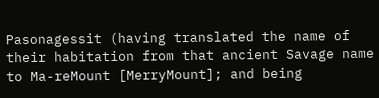Pasonagessit (having translated the name of their habitation from that ancient Savage name to Ma-reMount [MerryMount]; and being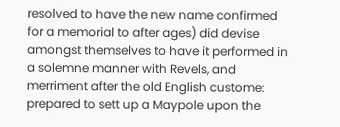resolved to have the new name confirmed for a memorial to after ages) did devise amongst themselves to have it performed in a solemne manner with Revels, and merriment after the old English custome: prepared to sett up a Maypole upon the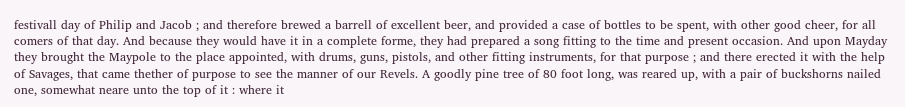festivall day of Philip and Jacob ; and therefore brewed a barrell of excellent beer, and provided a case of bottles to be spent, with other good cheer, for all comers of that day. And because they would have it in a complete forme, they had prepared a song fitting to the time and present occasion. And upon Mayday they brought the Maypole to the place appointed, with drums, guns, pistols, and other fitting instruments, for that purpose ; and there erected it with the help of Savages, that came thether of purpose to see the manner of our Revels. A goodly pine tree of 80 foot long, was reared up, with a pair of buckshorns nailed one, somewhat neare unto the top of it : where it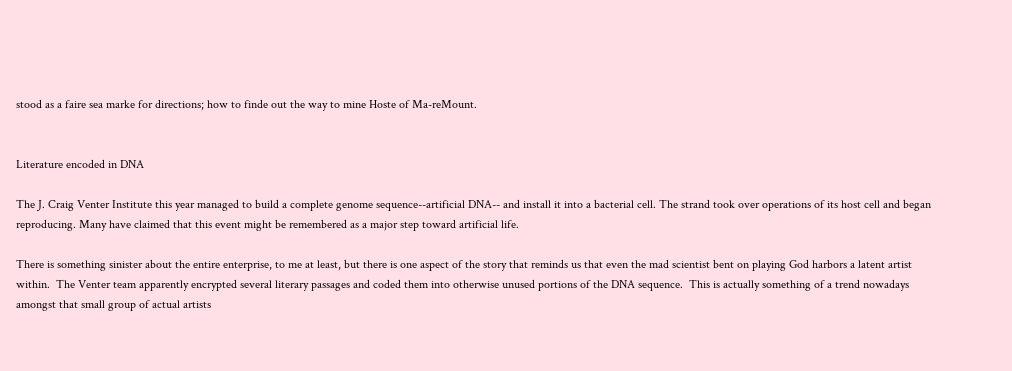stood as a faire sea marke for directions; how to finde out the way to mine Hoste of Ma-reMount.


Literature encoded in DNA

The J. Craig Venter Institute this year managed to build a complete genome sequence--artificial DNA-- and install it into a bacterial cell. The strand took over operations of its host cell and began reproducing. Many have claimed that this event might be remembered as a major step toward artificial life.

There is something sinister about the entire enterprise, to me at least, but there is one aspect of the story that reminds us that even the mad scientist bent on playing God harbors a latent artist within.  The Venter team apparently encrypted several literary passages and coded them into otherwise unused portions of the DNA sequence.  This is actually something of a trend nowadays amongst that small group of actual artists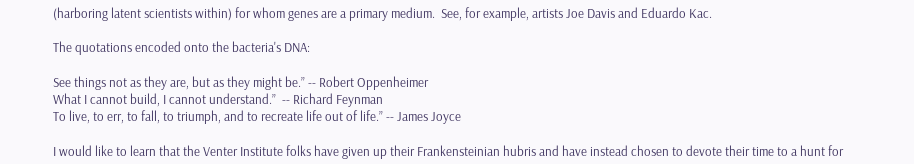(harboring latent scientists within) for whom genes are a primary medium.  See, for example, artists Joe Davis and Eduardo Kac.

The quotations encoded onto the bacteria's DNA:

See things not as they are, but as they might be.” -- Robert Oppenheimer
What I cannot build, I cannot understand.”  -- Richard Feynman
To live, to err, to fall, to triumph, and to recreate life out of life.” -- James Joyce

I would like to learn that the Venter Institute folks have given up their Frankensteinian hubris and have instead chosen to devote their time to a hunt for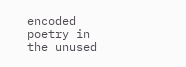encoded poetry in the unused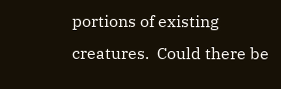portions of existing creatures.  Could there be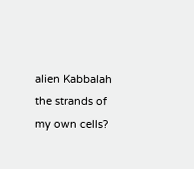alien Kabbalah the strands of my own cells?